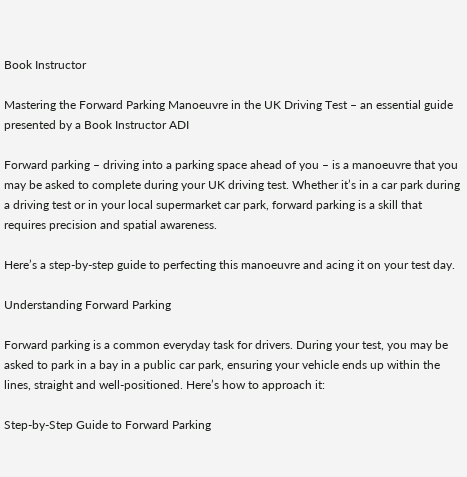Book Instructor

Mastering the Forward Parking Manoeuvre in the UK Driving Test – an essential guide presented by a Book Instructor ADI

Forward parking – driving into a parking space ahead of you – is a manoeuvre that you may be asked to complete during your UK driving test. Whether it’s in a car park during a driving test or in your local supermarket car park, forward parking is a skill that requires precision and spatial awareness.

Here’s a step-by-step guide to perfecting this manoeuvre and acing it on your test day.

Understanding Forward Parking

Forward parking is a common everyday task for drivers. During your test, you may be asked to park in a bay in a public car park, ensuring your vehicle ends up within the lines, straight and well-positioned. Here’s how to approach it:

Step-by-Step Guide to Forward Parking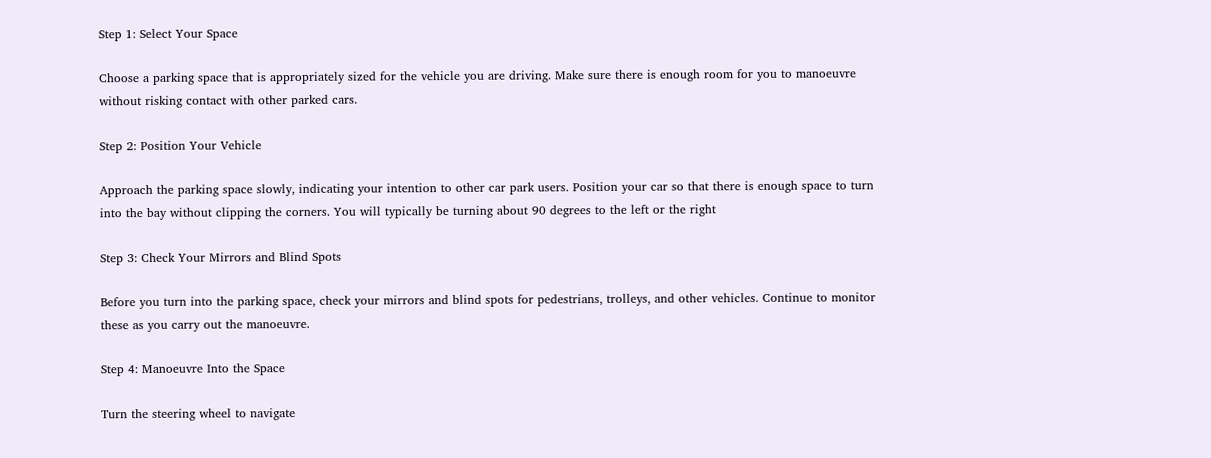Step 1: Select Your Space

Choose a parking space that is appropriately sized for the vehicle you are driving. Make sure there is enough room for you to manoeuvre without risking contact with other parked cars.

Step 2: Position Your Vehicle

Approach the parking space slowly, indicating your intention to other car park users. Position your car so that there is enough space to turn into the bay without clipping the corners. You will typically be turning about 90 degrees to the left or the right

Step 3: Check Your Mirrors and Blind Spots

Before you turn into the parking space, check your mirrors and blind spots for pedestrians, trolleys, and other vehicles. Continue to monitor these as you carry out the manoeuvre.

Step 4: Manoeuvre Into the Space

Turn the steering wheel to navigate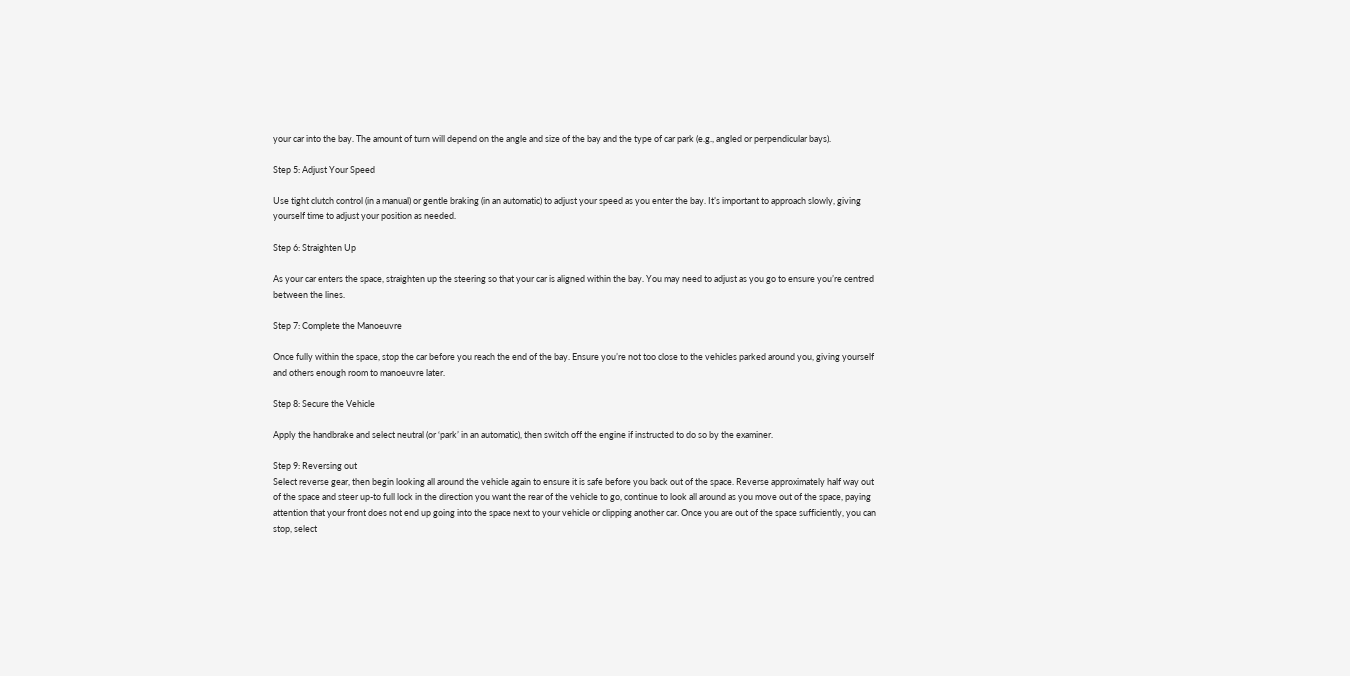your car into the bay. The amount of turn will depend on the angle and size of the bay and the type of car park (e.g., angled or perpendicular bays).

Step 5: Adjust Your Speed

Use tight clutch control (in a manual) or gentle braking (in an automatic) to adjust your speed as you enter the bay. It’s important to approach slowly, giving yourself time to adjust your position as needed.

Step 6: Straighten Up

As your car enters the space, straighten up the steering so that your car is aligned within the bay. You may need to adjust as you go to ensure you’re centred between the lines.

Step 7: Complete the Manoeuvre

Once fully within the space, stop the car before you reach the end of the bay. Ensure you’re not too close to the vehicles parked around you, giving yourself and others enough room to manoeuvre later.

Step 8: Secure the Vehicle

Apply the handbrake and select neutral (or ‘park’ in an automatic), then switch off the engine if instructed to do so by the examiner.

Step 9: Reversing out
Select reverse gear, then begin looking all around the vehicle again to ensure it is safe before you back out of the space. Reverse approximately half way out of the space and steer up-to full lock in the direction you want the rear of the vehicle to go, continue to look all around as you move out of the space, paying attention that your front does not end up going into the space next to your vehicle or clipping another car. Once you are out of the space sufficiently, you can stop, select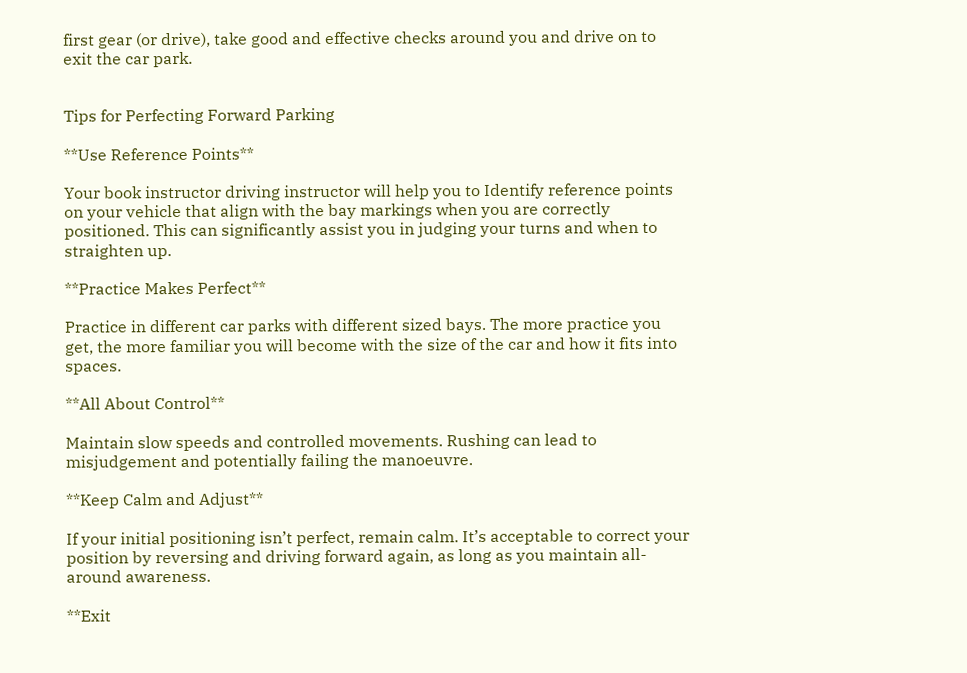first gear (or drive), take good and effective checks around you and drive on to exit the car park.


Tips for Perfecting Forward Parking

**Use Reference Points**

Your book instructor driving instructor will help you to Identify reference points on your vehicle that align with the bay markings when you are correctly positioned. This can significantly assist you in judging your turns and when to straighten up.

**Practice Makes Perfect**

Practice in different car parks with different sized bays. The more practice you get, the more familiar you will become with the size of the car and how it fits into spaces.

**All About Control**

Maintain slow speeds and controlled movements. Rushing can lead to misjudgement and potentially failing the manoeuvre.

**Keep Calm and Adjust**

If your initial positioning isn’t perfect, remain calm. It’s acceptable to correct your position by reversing and driving forward again, as long as you maintain all-around awareness.

**Exit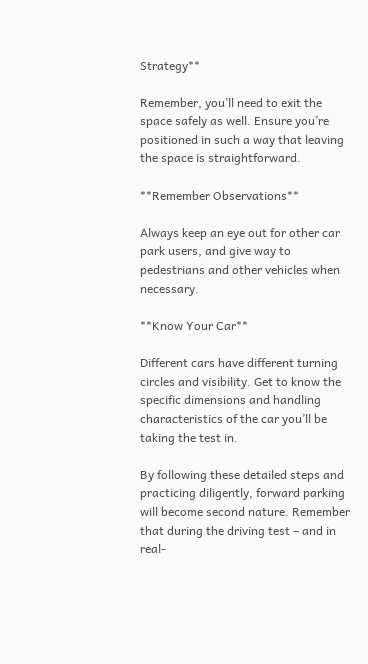Strategy**

Remember, you’ll need to exit the space safely as well. Ensure you’re positioned in such a way that leaving the space is straightforward.

**Remember Observations**

Always keep an eye out for other car park users, and give way to pedestrians and other vehicles when necessary.

**Know Your Car**

Different cars have different turning circles and visibility. Get to know the specific dimensions and handling characteristics of the car you’ll be taking the test in.

By following these detailed steps and practicing diligently, forward parking will become second nature. Remember that during the driving test – and in real-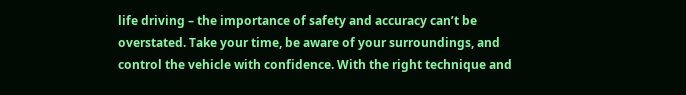life driving – the importance of safety and accuracy can’t be overstated. Take your time, be aware of your surroundings, and control the vehicle with confidence. With the right technique and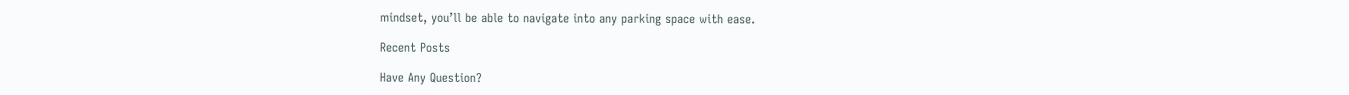mindset, you’ll be able to navigate into any parking space with ease.

Recent Posts

Have Any Question?